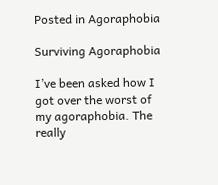Posted in Agoraphobia

Surviving Agoraphobia

I’ve been asked how I got over the worst of my agoraphobia. The really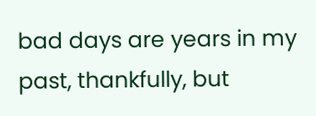bad days are years in my past, thankfully, but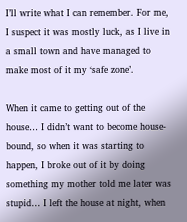I’ll write what I can remember. For me, I suspect it was mostly luck, as I live in a small town and have managed to make most of it my ‘safe zone’.

When it came to getting out of the house… I didn’t want to become house-bound, so when it was starting to happen, I broke out of it by doing something my mother told me later was stupid… I left the house at night, when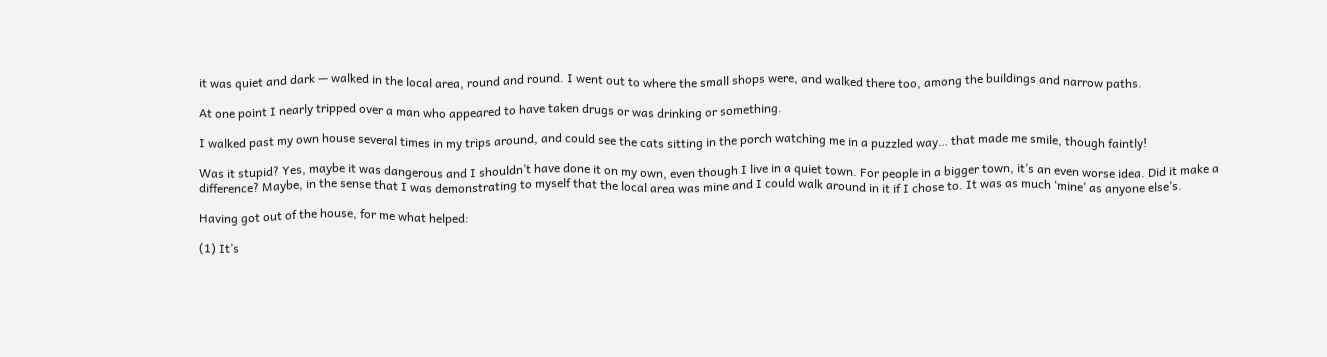it was quiet and dark — walked in the local area, round and round. I went out to where the small shops were, and walked there too, among the buildings and narrow paths.

At one point I nearly tripped over a man who appeared to have taken drugs or was drinking or something.

I walked past my own house several times in my trips around, and could see the cats sitting in the porch watching me in a puzzled way… that made me smile, though faintly!

Was it stupid? Yes, maybe it was dangerous and I shouldn’t have done it on my own, even though I live in a quiet town. For people in a bigger town, it’s an even worse idea. Did it make a difference? Maybe, in the sense that I was demonstrating to myself that the local area was mine and I could walk around in it if I chose to. It was as much ‘mine’ as anyone else’s.

Having got out of the house, for me what helped:

(1) It’s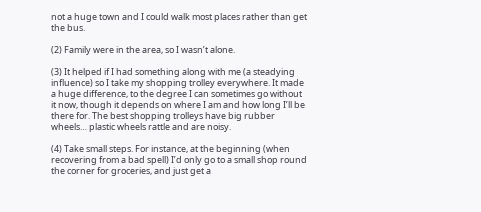not a huge town and I could walk most places rather than get the bus.

(2) Family were in the area, so I wasn’t alone.

(3) It helped if I had something along with me (a steadying influence) so I take my shopping trolley everywhere. It made a huge difference, to the degree I can sometimes go without it now, though it depends on where I am and how long I’ll be there for. The best shopping trolleys have big rubber wheels… plastic wheels rattle and are noisy.

(4) Take small steps. For instance, at the beginning (when recovering from a bad spell) I’d only go to a small shop round the corner for groceries, and just get a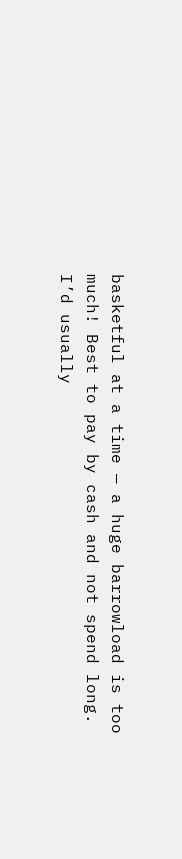basketful at a time — a huge barrowload is too much! Best to pay by cash and not spend long. I’d usually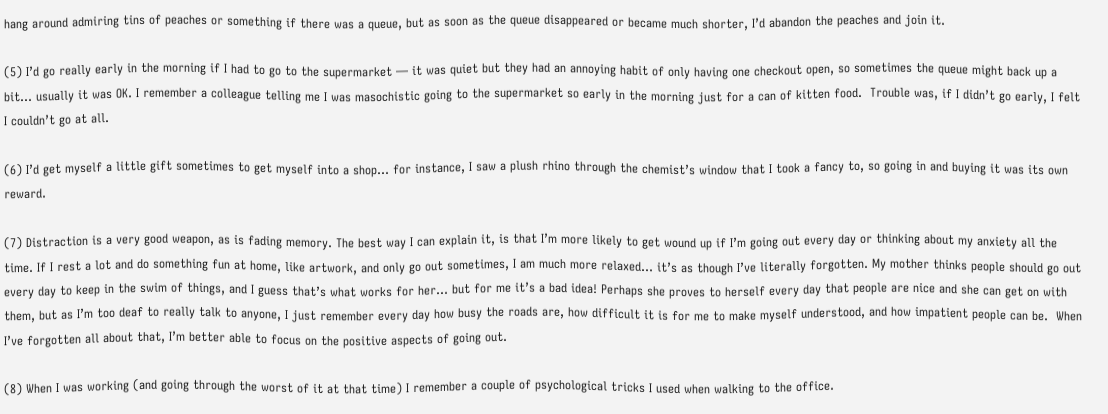hang around admiring tins of peaches or something if there was a queue, but as soon as the queue disappeared or became much shorter, I’d abandon the peaches and join it.

(5) I’d go really early in the morning if I had to go to the supermarket — it was quiet but they had an annoying habit of only having one checkout open, so sometimes the queue might back up a bit… usually it was OK. I remember a colleague telling me I was masochistic going to the supermarket so early in the morning just for a can of kitten food.  Trouble was, if I didn’t go early, I felt I couldn’t go at all.

(6) I’d get myself a little gift sometimes to get myself into a shop… for instance, I saw a plush rhino through the chemist’s window that I took a fancy to, so going in and buying it was its own reward.

(7) Distraction is a very good weapon, as is fading memory. The best way I can explain it, is that I’m more likely to get wound up if I’m going out every day or thinking about my anxiety all the time. If I rest a lot and do something fun at home, like artwork, and only go out sometimes, I am much more relaxed… it’s as though I’ve literally forgotten. My mother thinks people should go out every day to keep in the swim of things, and I guess that’s what works for her… but for me it’s a bad idea! Perhaps she proves to herself every day that people are nice and she can get on with them, but as I’m too deaf to really talk to anyone, I just remember every day how busy the roads are, how difficult it is for me to make myself understood, and how impatient people can be.  When I’ve forgotten all about that, I’m better able to focus on the positive aspects of going out.

(8) When I was working (and going through the worst of it at that time) I remember a couple of psychological tricks I used when walking to the office.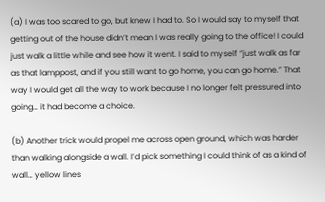(a) I was too scared to go, but knew I had to. So I would say to myself that getting out of the house didn’t mean I was really going to the office! I could just walk a little while and see how it went. I said to myself “just walk as far as that lamppost, and if you still want to go home, you can go home.” That way I would get all the way to work because I no longer felt pressured into going… it had become a choice.

(b) Another trick would propel me across open ground, which was harder than walking alongside a wall. I’d pick something I could think of as a kind of wall… yellow lines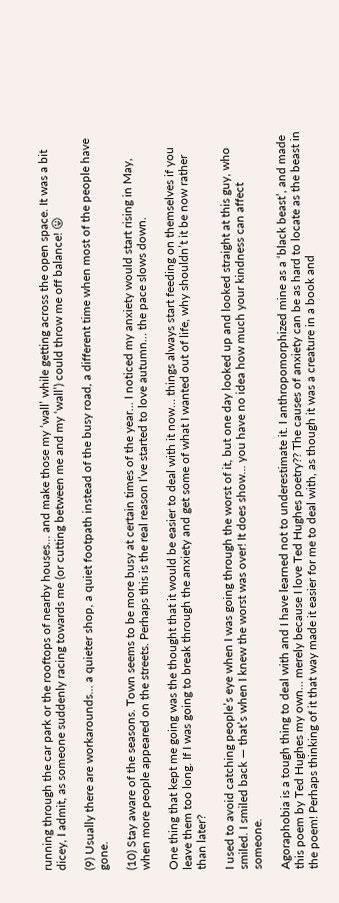running through the car park or the rooftops of nearby houses… and make those my ‘wall’ while getting across the open space. It was a bit dicey, I admit, as someone suddenly racing towards me (or cutting between me and my ‘wall’) could throw me off balance! 😛

(9) Usually there are workarounds… a quieter shop, a quiet footpath instead of the busy road, a different time when most of the people have gone.

(10) Stay aware of the seasons. Town seems to be more busy at certain times of the year… I noticed my anxiety would start rising in May, when more people appeared on the streets. Perhaps this is the real reason I’ve started to love autumn… the pace slows down.

One thing that kept me going was the thought that it would be easier to deal with it now… things always start feeding on themselves if you leave them too long. If I was going to break through the anxiety and get some of what I wanted out of life, why shouldn’t it be now rather than later?

I used to avoid catching people’s eye when I was going through the worst of it, but one day looked up and looked straight at this guy, who smiled. I smiled back — that’s when I knew the worst was over! It does show… you have no idea how much your kindness can affect someone.

Agoraphobia is a tough thing to deal with and I have learned not to underestimate it. I anthropomorphized mine as a ‘black beast’, and made this poem by Ted Hughes my own… merely because I love Ted Hughes poetry?? The causes of anxiety can be as hard to locate as the beast in the poem! Perhaps thinking of it that way made it easier for me to deal with, as though it was a creature in a book and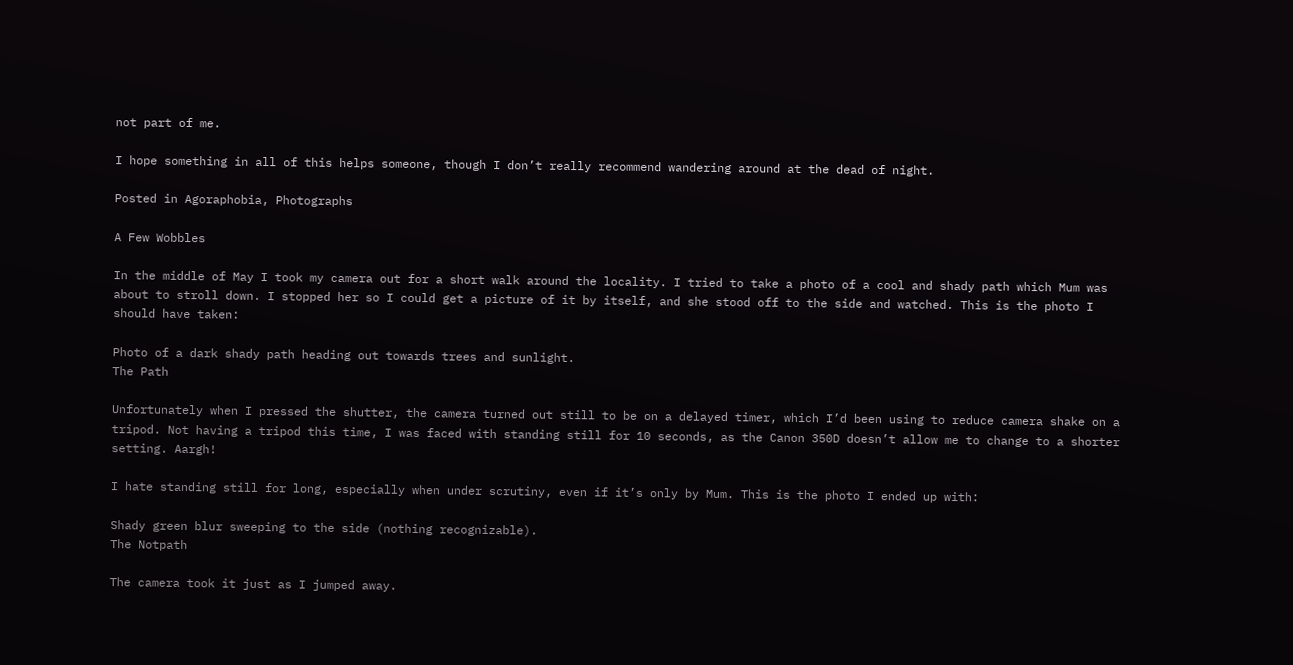not part of me.

I hope something in all of this helps someone, though I don’t really recommend wandering around at the dead of night.

Posted in Agoraphobia, Photographs

A Few Wobbles

In the middle of May I took my camera out for a short walk around the locality. I tried to take a photo of a cool and shady path which Mum was about to stroll down. I stopped her so I could get a picture of it by itself, and she stood off to the side and watched. This is the photo I should have taken:

Photo of a dark shady path heading out towards trees and sunlight.
The Path

Unfortunately when I pressed the shutter, the camera turned out still to be on a delayed timer, which I’d been using to reduce camera shake on a tripod. Not having a tripod this time, I was faced with standing still for 10 seconds, as the Canon 350D doesn’t allow me to change to a shorter setting. Aargh!

I hate standing still for long, especially when under scrutiny, even if it’s only by Mum. This is the photo I ended up with:

Shady green blur sweeping to the side (nothing recognizable).
The Notpath

The camera took it just as I jumped away.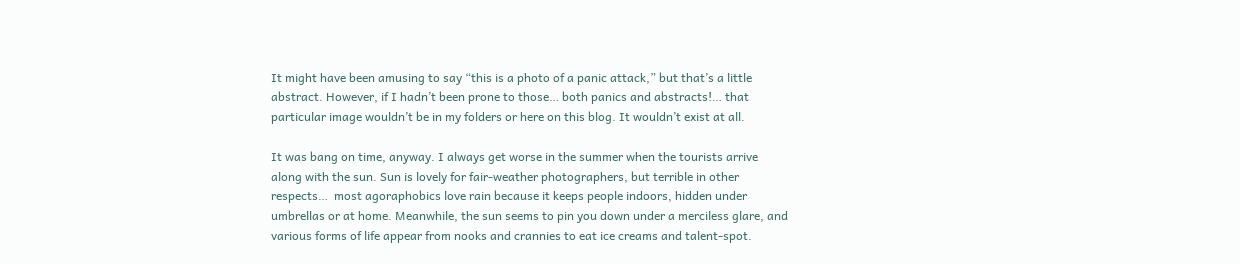It might have been amusing to say “this is a photo of a panic attack,” but that’s a little abstract. However, if I hadn’t been prone to those… both panics and abstracts!… that particular image wouldn’t be in my folders or here on this blog. It wouldn’t exist at all.

It was bang on time, anyway. I always get worse in the summer when the tourists arrive along with the sun. Sun is lovely for fair-weather photographers, but terrible in other respects…  most agoraphobics love rain because it keeps people indoors, hidden under umbrellas or at home. Meanwhile, the sun seems to pin you down under a merciless glare, and various forms of life appear from nooks and crannies to eat ice creams and talent-spot.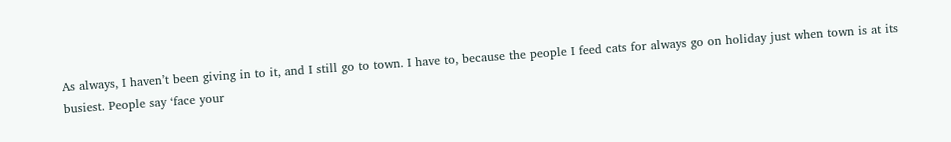As always, I haven’t been giving in to it, and I still go to town. I have to, because the people I feed cats for always go on holiday just when town is at its busiest. People say ‘face your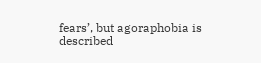fears’, but agoraphobia is described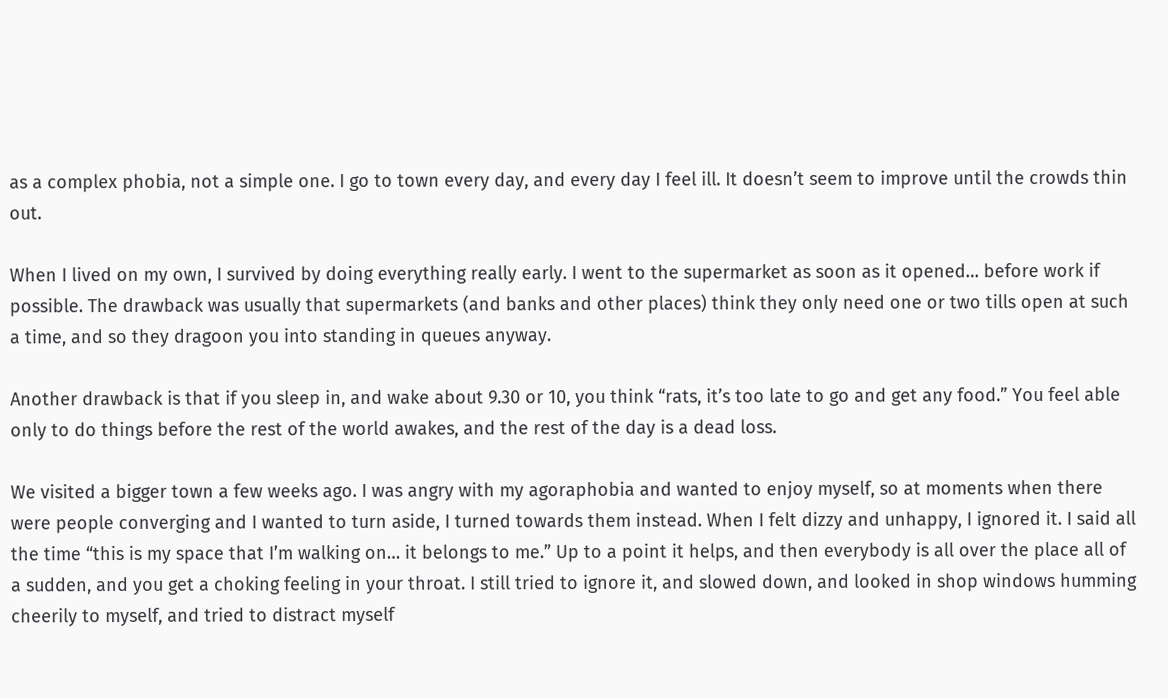as a complex phobia, not a simple one. I go to town every day, and every day I feel ill. It doesn’t seem to improve until the crowds thin out.

When I lived on my own, I survived by doing everything really early. I went to the supermarket as soon as it opened… before work if possible. The drawback was usually that supermarkets (and banks and other places) think they only need one or two tills open at such a time, and so they dragoon you into standing in queues anyway.

Another drawback is that if you sleep in, and wake about 9.30 or 10, you think “rats, it’s too late to go and get any food.” You feel able only to do things before the rest of the world awakes, and the rest of the day is a dead loss.

We visited a bigger town a few weeks ago. I was angry with my agoraphobia and wanted to enjoy myself, so at moments when there were people converging and I wanted to turn aside, I turned towards them instead. When I felt dizzy and unhappy, I ignored it. I said all the time “this is my space that I’m walking on… it belongs to me.” Up to a point it helps, and then everybody is all over the place all of a sudden, and you get a choking feeling in your throat. I still tried to ignore it, and slowed down, and looked in shop windows humming cheerily to myself, and tried to distract myself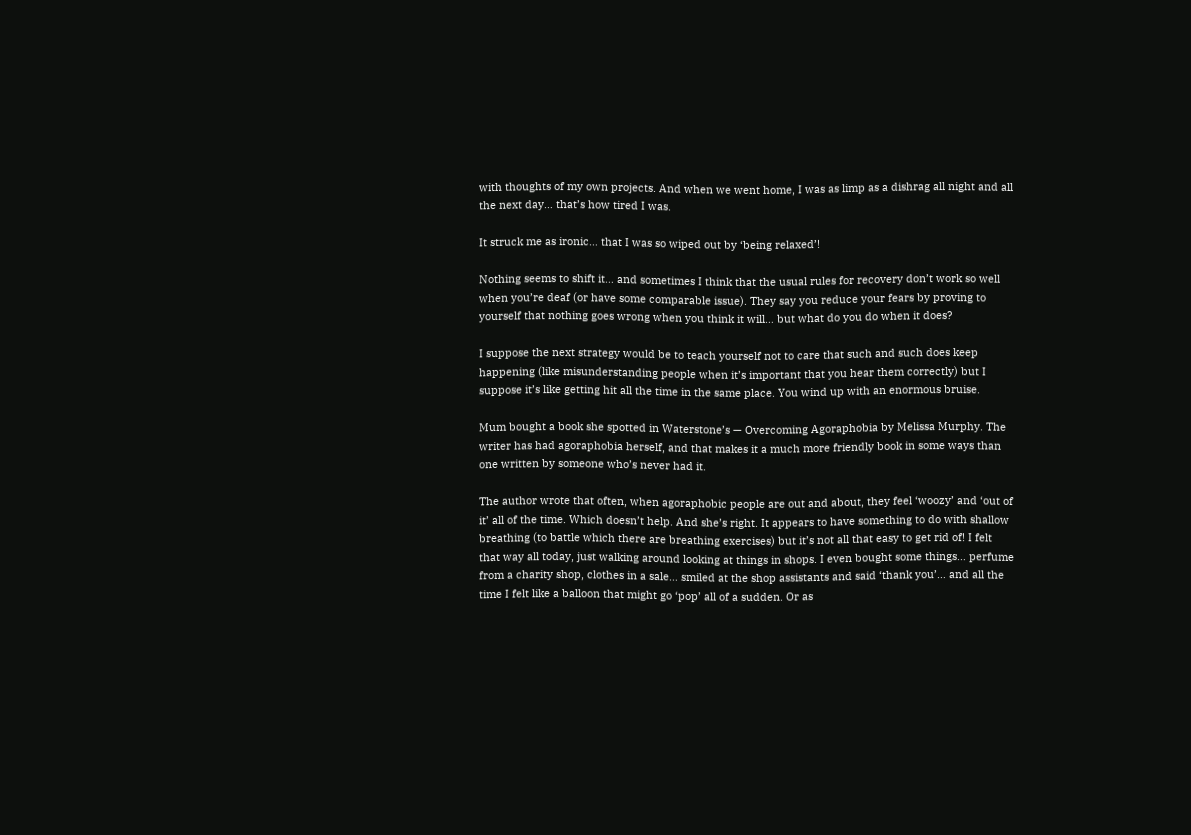with thoughts of my own projects. And when we went home, I was as limp as a dishrag all night and all the next day… that’s how tired I was.

It struck me as ironic… that I was so wiped out by ‘being relaxed’!

Nothing seems to shift it… and sometimes I think that the usual rules for recovery don’t work so well when you’re deaf (or have some comparable issue). They say you reduce your fears by proving to yourself that nothing goes wrong when you think it will… but what do you do when it does?

I suppose the next strategy would be to teach yourself not to care that such and such does keep happening (like misunderstanding people when it’s important that you hear them correctly) but I suppose it’s like getting hit all the time in the same place. You wind up with an enormous bruise.

Mum bought a book she spotted in Waterstone’s — Overcoming Agoraphobia by Melissa Murphy. The writer has had agoraphobia herself, and that makes it a much more friendly book in some ways than one written by someone who’s never had it.

The author wrote that often, when agoraphobic people are out and about, they feel ‘woozy’ and ‘out of it’ all of the time. Which doesn’t help. And she’s right. It appears to have something to do with shallow breathing (to battle which there are breathing exercises) but it’s not all that easy to get rid of! I felt that way all today, just walking around looking at things in shops. I even bought some things… perfume from a charity shop, clothes in a sale… smiled at the shop assistants and said ‘thank you’… and all the time I felt like a balloon that might go ‘pop’ all of a sudden. Or as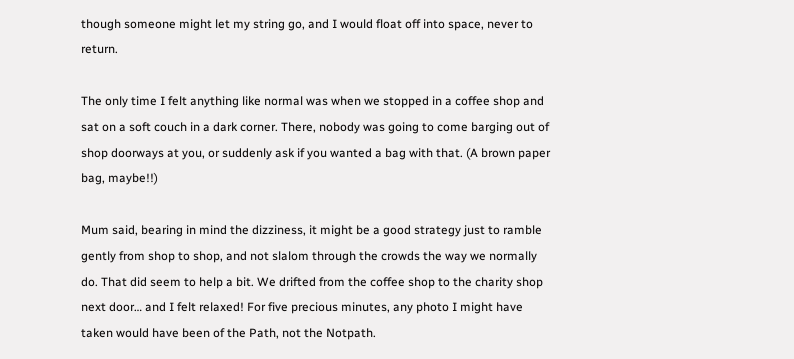though someone might let my string go, and I would float off into space, never to return.

The only time I felt anything like normal was when we stopped in a coffee shop and sat on a soft couch in a dark corner. There, nobody was going to come barging out of shop doorways at you, or suddenly ask if you wanted a bag with that. (A brown paper bag, maybe!!)

Mum said, bearing in mind the dizziness, it might be a good strategy just to ramble gently from shop to shop, and not slalom through the crowds the way we normally do. That did seem to help a bit. We drifted from the coffee shop to the charity shop next door… and I felt relaxed! For five precious minutes, any photo I might have taken would have been of the Path, not the Notpath.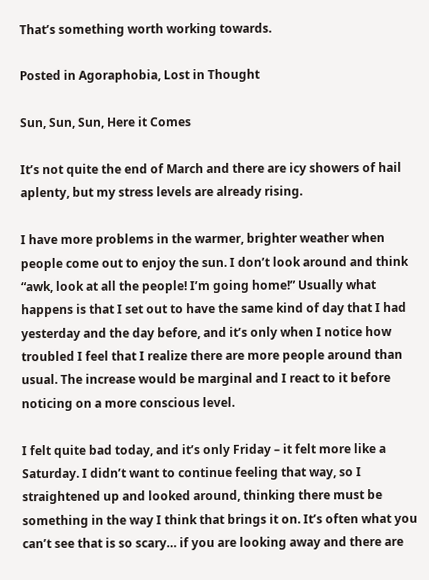That’s something worth working towards.

Posted in Agoraphobia, Lost in Thought

Sun, Sun, Sun, Here it Comes

It’s not quite the end of March and there are icy showers of hail aplenty, but my stress levels are already rising.

I have more problems in the warmer, brighter weather when people come out to enjoy the sun. I don’t look around and think “awk, look at all the people! I’m going home!” Usually what happens is that I set out to have the same kind of day that I had yesterday and the day before, and it’s only when I notice how troubled I feel that I realize there are more people around than usual. The increase would be marginal and I react to it before noticing on a more conscious level.

I felt quite bad today, and it’s only Friday – it felt more like a Saturday. I didn’t want to continue feeling that way, so I straightened up and looked around, thinking there must be something in the way I think that brings it on. It’s often what you can’t see that is so scary… if you are looking away and there are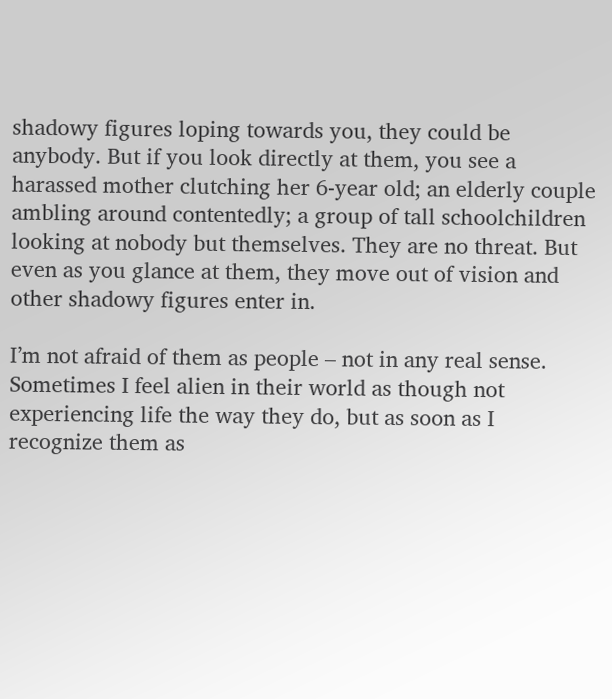shadowy figures loping towards you, they could be anybody. But if you look directly at them, you see a harassed mother clutching her 6-year old; an elderly couple ambling around contentedly; a group of tall schoolchildren looking at nobody but themselves. They are no threat. But even as you glance at them, they move out of vision and other shadowy figures enter in.

I’m not afraid of them as people – not in any real sense. Sometimes I feel alien in their world as though not experiencing life the way they do, but as soon as I recognize them as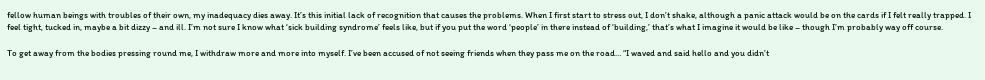fellow human beings with troubles of their own, my inadequacy dies away. It’s this initial lack of recognition that causes the problems. When I first start to stress out, I don’t shake, although a panic attack would be on the cards if I felt really trapped. I feel tight, tucked in, maybe a bit dizzy – and ill. I’m not sure I know what ‘sick building syndrome’ feels like, but if you put the word ‘people’ in there instead of ‘building,’ that’s what I imagine it would be like – though I’m probably way off course.

To get away from the bodies pressing round me, I withdraw more and more into myself. I’ve been accused of not seeing friends when they pass me on the road… “I waved and said hello and you didn’t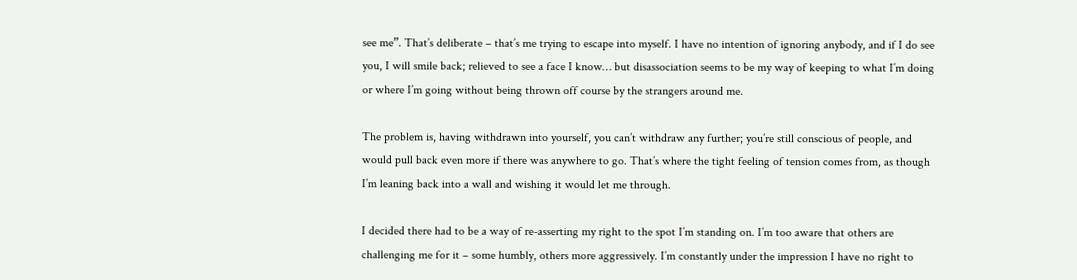see me”. That’s deliberate – that’s me trying to escape into myself. I have no intention of ignoring anybody, and if I do see you, I will smile back; relieved to see a face I know… but disassociation seems to be my way of keeping to what I’m doing or where I’m going without being thrown off course by the strangers around me.

The problem is, having withdrawn into yourself, you can’t withdraw any further; you’re still conscious of people, and would pull back even more if there was anywhere to go. That’s where the tight feeling of tension comes from, as though I’m leaning back into a wall and wishing it would let me through.

I decided there had to be a way of re-asserting my right to the spot I’m standing on. I’m too aware that others are challenging me for it – some humbly, others more aggressively. I’m constantly under the impression I have no right to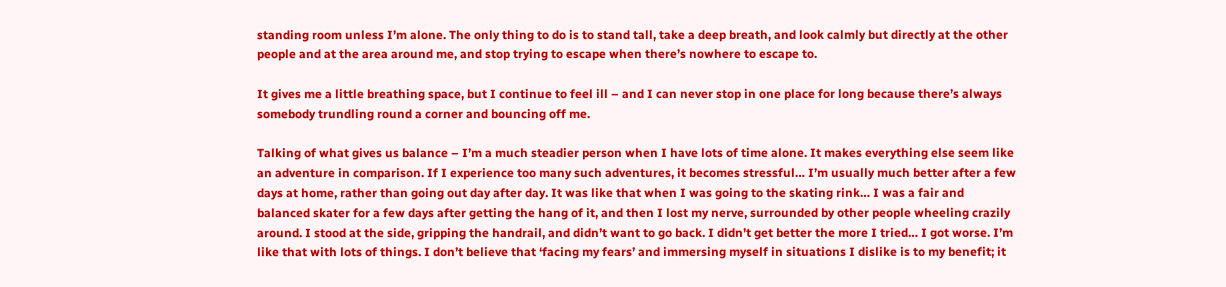standing room unless I’m alone. The only thing to do is to stand tall, take a deep breath, and look calmly but directly at the other people and at the area around me, and stop trying to escape when there’s nowhere to escape to.

It gives me a little breathing space, but I continue to feel ill – and I can never stop in one place for long because there’s always somebody trundling round a corner and bouncing off me.

Talking of what gives us balance – I’m a much steadier person when I have lots of time alone. It makes everything else seem like an adventure in comparison. If I experience too many such adventures, it becomes stressful… I’m usually much better after a few days at home, rather than going out day after day. It was like that when I was going to the skating rink… I was a fair and balanced skater for a few days after getting the hang of it, and then I lost my nerve, surrounded by other people wheeling crazily around. I stood at the side, gripping the handrail, and didn’t want to go back. I didn’t get better the more I tried… I got worse. I’m like that with lots of things. I don’t believe that ‘facing my fears’ and immersing myself in situations I dislike is to my benefit; it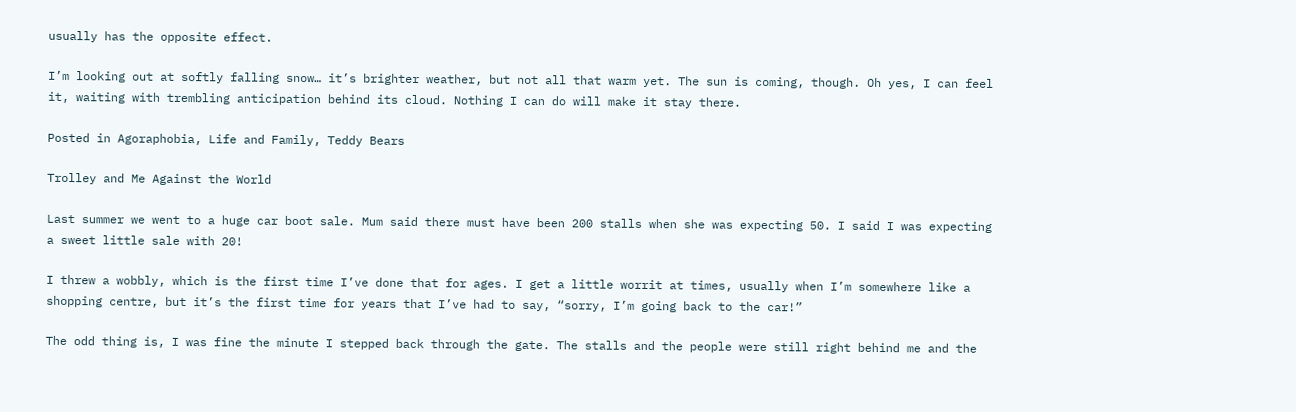usually has the opposite effect.

I’m looking out at softly falling snow… it’s brighter weather, but not all that warm yet. The sun is coming, though. Oh yes, I can feel it, waiting with trembling anticipation behind its cloud. Nothing I can do will make it stay there.

Posted in Agoraphobia, Life and Family, Teddy Bears

Trolley and Me Against the World

Last summer we went to a huge car boot sale. Mum said there must have been 200 stalls when she was expecting 50. I said I was expecting a sweet little sale with 20!

I threw a wobbly, which is the first time I’ve done that for ages. I get a little worrit at times, usually when I’m somewhere like a shopping centre, but it’s the first time for years that I’ve had to say, “sorry, I’m going back to the car!”

The odd thing is, I was fine the minute I stepped back through the gate. The stalls and the people were still right behind me and the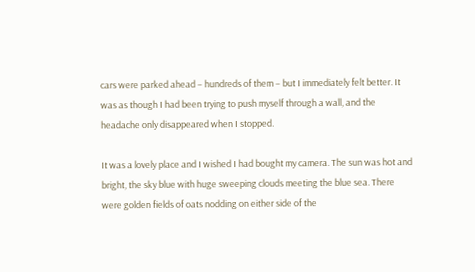cars were parked ahead – hundreds of them – but I immediately felt better. It was as though I had been trying to push myself through a wall, and the headache only disappeared when I stopped.

It was a lovely place and I wished I had bought my camera. The sun was hot and bright, the sky blue with huge sweeping clouds meeting the blue sea. There were golden fields of oats nodding on either side of the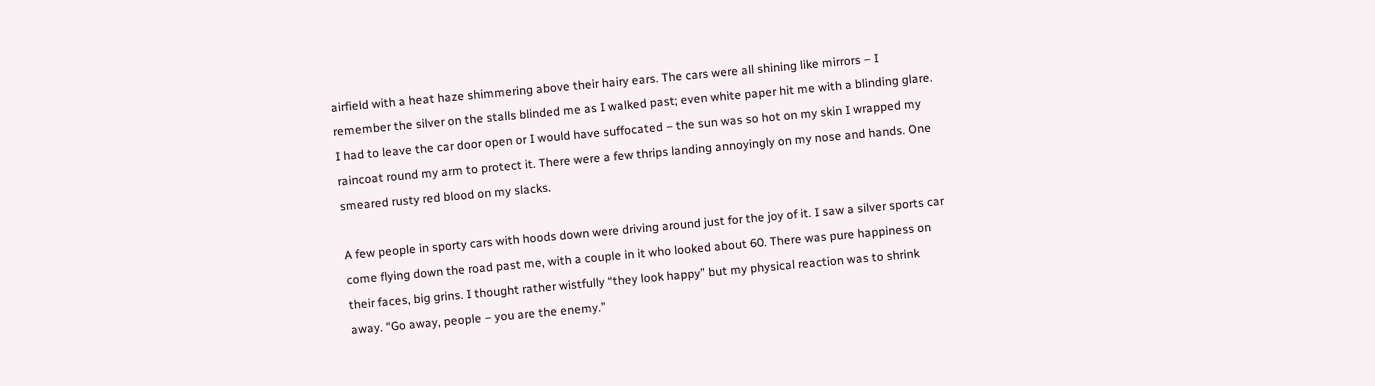airfield with a heat haze shimmering above their hairy ears. The cars were all shining like mirrors – I remember the silver on the stalls blinded me as I walked past; even white paper hit me with a blinding glare. I had to leave the car door open or I would have suffocated – the sun was so hot on my skin I wrapped my raincoat round my arm to protect it. There were a few thrips landing annoyingly on my nose and hands. One smeared rusty red blood on my slacks.

A few people in sporty cars with hoods down were driving around just for the joy of it. I saw a silver sports car come flying down the road past me, with a couple in it who looked about 60. There was pure happiness on their faces, big grins. I thought rather wistfully “they look happy” but my physical reaction was to shrink away. “Go away, people – you are the enemy.”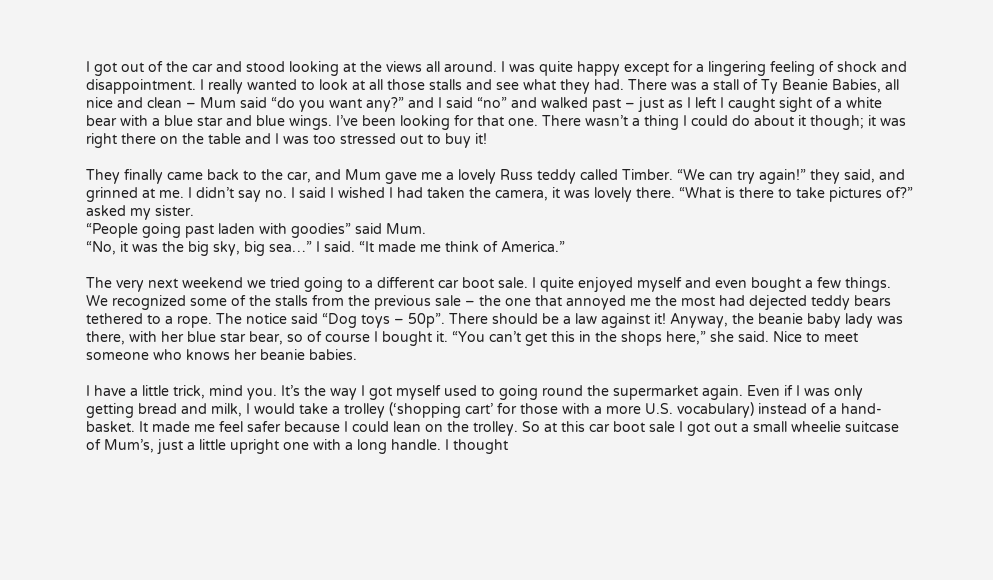I got out of the car and stood looking at the views all around. I was quite happy except for a lingering feeling of shock and disappointment. I really wanted to look at all those stalls and see what they had. There was a stall of Ty Beanie Babies, all nice and clean – Mum said “do you want any?” and I said “no” and walked past – just as I left I caught sight of a white bear with a blue star and blue wings. I’ve been looking for that one. There wasn’t a thing I could do about it though; it was right there on the table and I was too stressed out to buy it!

They finally came back to the car, and Mum gave me a lovely Russ teddy called Timber. “We can try again!” they said, and grinned at me. I didn’t say no. I said I wished I had taken the camera, it was lovely there. “What is there to take pictures of?” asked my sister.
“People going past laden with goodies” said Mum.
“No, it was the big sky, big sea…” I said. “It made me think of America.”

The very next weekend we tried going to a different car boot sale. I quite enjoyed myself and even bought a few things. We recognized some of the stalls from the previous sale – the one that annoyed me the most had dejected teddy bears tethered to a rope. The notice said “Dog toys – 50p”. There should be a law against it! Anyway, the beanie baby lady was there, with her blue star bear, so of course I bought it. “You can’t get this in the shops here,” she said. Nice to meet someone who knows her beanie babies.

I have a little trick, mind you. It’s the way I got myself used to going round the supermarket again. Even if I was only getting bread and milk, I would take a trolley (‘shopping cart’ for those with a more U.S. vocabulary) instead of a hand-basket. It made me feel safer because I could lean on the trolley. So at this car boot sale I got out a small wheelie suitcase of Mum’s, just a little upright one with a long handle. I thought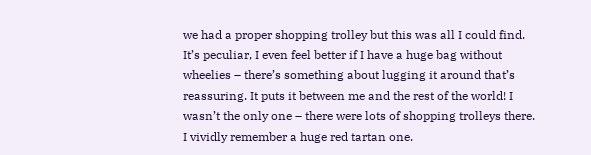we had a proper shopping trolley but this was all I could find. It’s peculiar, I even feel better if I have a huge bag without wheelies – there’s something about lugging it around that’s reassuring. It puts it between me and the rest of the world! I wasn’t the only one – there were lots of shopping trolleys there. I vividly remember a huge red tartan one.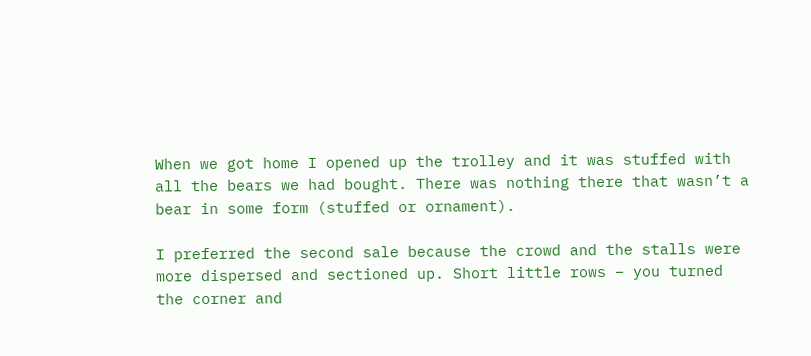When we got home I opened up the trolley and it was stuffed with all the bears we had bought. There was nothing there that wasn’t a bear in some form (stuffed or ornament).

I preferred the second sale because the crowd and the stalls were more dispersed and sectioned up. Short little rows – you turned the corner and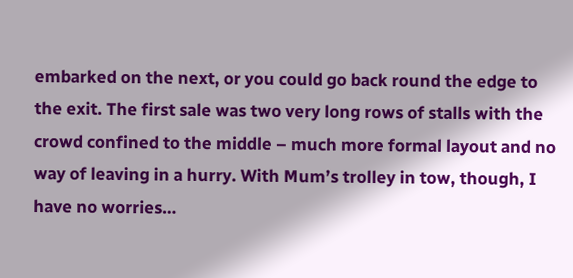embarked on the next, or you could go back round the edge to the exit. The first sale was two very long rows of stalls with the crowd confined to the middle – much more formal layout and no way of leaving in a hurry. With Mum’s trolley in tow, though, I have no worries…